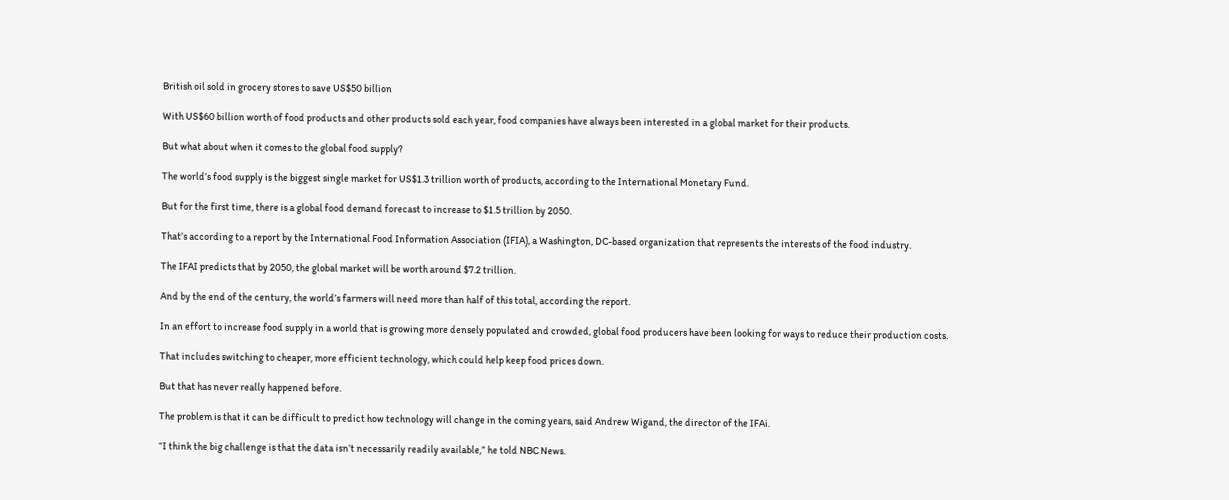British oil sold in grocery stores to save US$50 billion

With US$60 billion worth of food products and other products sold each year, food companies have always been interested in a global market for their products.

But what about when it comes to the global food supply?

The world’s food supply is the biggest single market for US$1.3 trillion worth of products, according to the International Monetary Fund.

But for the first time, there is a global food demand forecast to increase to $1.5 trillion by 2050.

That’s according to a report by the International Food Information Association (IFIA), a Washington, DC-based organization that represents the interests of the food industry.

The IFAI predicts that by 2050, the global market will be worth around $7.2 trillion.

And by the end of the century, the world’s farmers will need more than half of this total, according the report.

In an effort to increase food supply in a world that is growing more densely populated and crowded, global food producers have been looking for ways to reduce their production costs.

That includes switching to cheaper, more efficient technology, which could help keep food prices down.

But that has never really happened before.

The problem is that it can be difficult to predict how technology will change in the coming years, said Andrew Wigand, the director of the IFAi.

“I think the big challenge is that the data isn’t necessarily readily available,” he told NBC News.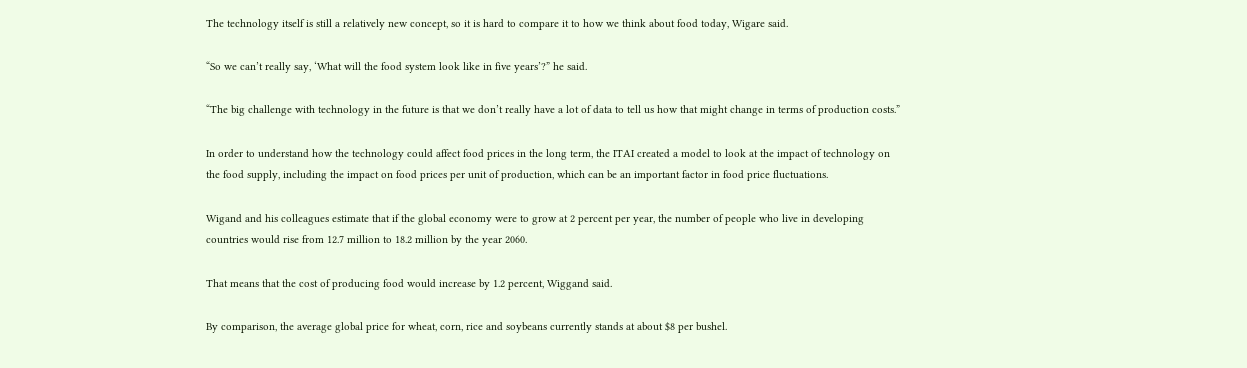The technology itself is still a relatively new concept, so it is hard to compare it to how we think about food today, Wigare said.

“So we can’t really say, ‘What will the food system look like in five years’?” he said.

“The big challenge with technology in the future is that we don’t really have a lot of data to tell us how that might change in terms of production costs.”

In order to understand how the technology could affect food prices in the long term, the ITAI created a model to look at the impact of technology on the food supply, including the impact on food prices per unit of production, which can be an important factor in food price fluctuations.

Wigand and his colleagues estimate that if the global economy were to grow at 2 percent per year, the number of people who live in developing countries would rise from 12.7 million to 18.2 million by the year 2060.

That means that the cost of producing food would increase by 1.2 percent, Wiggand said.

By comparison, the average global price for wheat, corn, rice and soybeans currently stands at about $8 per bushel.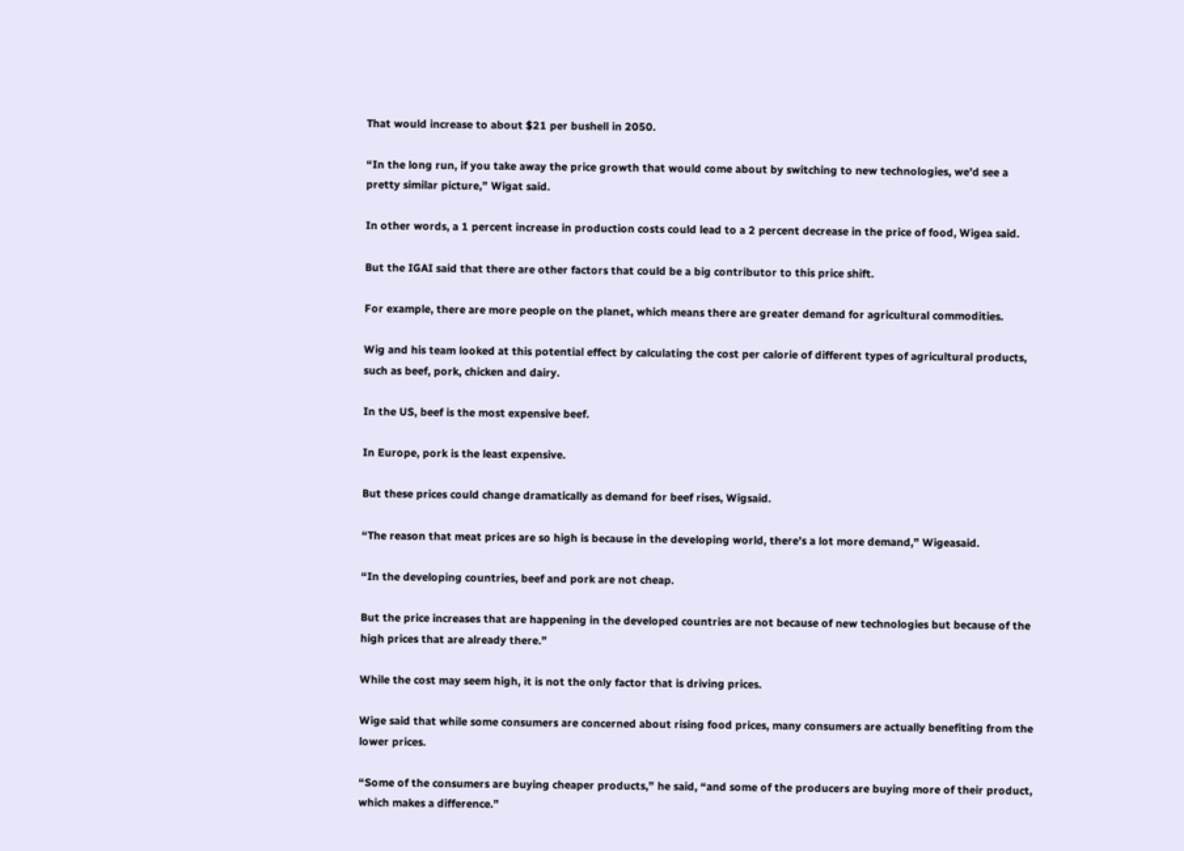That would increase to about $21 per bushell in 2050.

“In the long run, if you take away the price growth that would come about by switching to new technologies, we’d see a pretty similar picture,” Wigat said.

In other words, a 1 percent increase in production costs could lead to a 2 percent decrease in the price of food, Wigea said.

But the IGAI said that there are other factors that could be a big contributor to this price shift.

For example, there are more people on the planet, which means there are greater demand for agricultural commodities.

Wig and his team looked at this potential effect by calculating the cost per calorie of different types of agricultural products, such as beef, pork, chicken and dairy.

In the US, beef is the most expensive beef.

In Europe, pork is the least expensive.

But these prices could change dramatically as demand for beef rises, Wigsaid.

“The reason that meat prices are so high is because in the developing world, there’s a lot more demand,” Wigeasaid.

“In the developing countries, beef and pork are not cheap.

But the price increases that are happening in the developed countries are not because of new technologies but because of the high prices that are already there.”

While the cost may seem high, it is not the only factor that is driving prices.

Wige said that while some consumers are concerned about rising food prices, many consumers are actually benefiting from the lower prices.

“Some of the consumers are buying cheaper products,” he said, “and some of the producers are buying more of their product, which makes a difference.”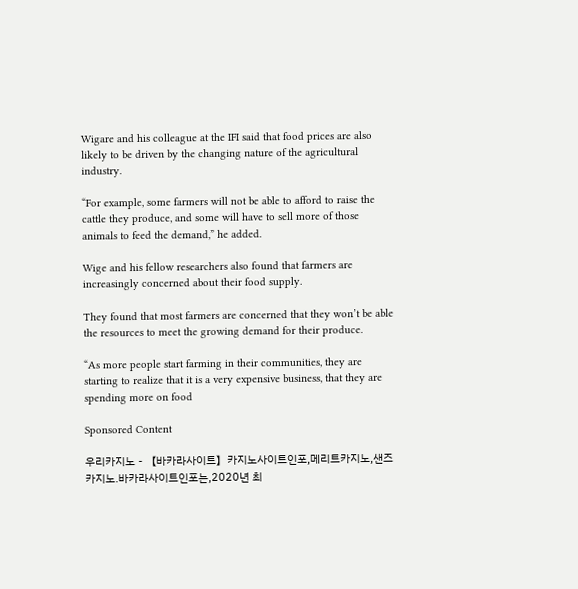Wigare and his colleague at the IFI said that food prices are also likely to be driven by the changing nature of the agricultural industry.

“For example, some farmers will not be able to afford to raise the cattle they produce, and some will have to sell more of those animals to feed the demand,” he added.

Wige and his fellow researchers also found that farmers are increasingly concerned about their food supply.

They found that most farmers are concerned that they won’t be able the resources to meet the growing demand for their produce.

“As more people start farming in their communities, they are starting to realize that it is a very expensive business, that they are spending more on food

Sponsored Content

우리카지노 - 【바카라사이트】카지노사이트인포,메리트카지노,샌즈카지노.바카라사이트인포는,2020년 최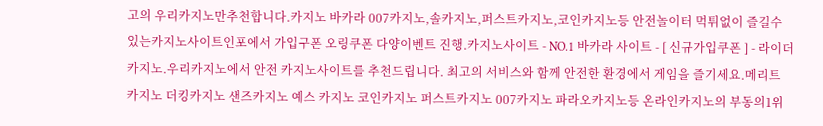고의 우리카지노만추천합니다.카지노 바카라 007카지노,솔카지노,퍼스트카지노,코인카지노등 안전놀이터 먹튀없이 즐길수 있는카지노사이트인포에서 가입구폰 오링쿠폰 다양이벤트 진행.카지노사이트 - NO.1 바카라 사이트 - [ 신규가입쿠폰 ] - 라이더카지노.우리카지노에서 안전 카지노사이트를 추천드립니다. 최고의 서비스와 함께 안전한 환경에서 게임을 즐기세요.메리트 카지노 더킹카지노 샌즈카지노 예스 카지노 코인카지노 퍼스트카지노 007카지노 파라오카지노등 온라인카지노의 부동의1위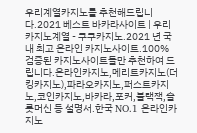우리계열카지노를 추천해드립니다.2021 베스트 바카라사이트 | 우리카지노계열 - 쿠쿠카지노.2021 년 국내 최고 온라인 카지노사이트.100% 검증된 카지노사이트들만 추천하여 드립니다.온라인카지노,메리트카지노(더킹카지노),파라오카지노,퍼스트카지노,코인카지노,바카라,포커,블랙잭,슬롯머신 등 설명서.한국 NO.1 온라인카지노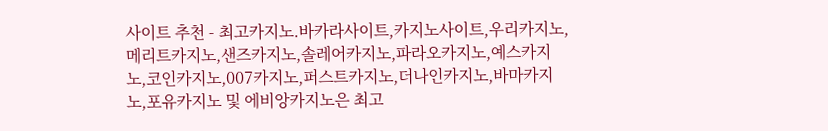사이트 추천 - 최고카지노.바카라사이트,카지노사이트,우리카지노,메리트카지노,샌즈카지노,솔레어카지노,파라오카지노,예스카지노,코인카지노,007카지노,퍼스트카지노,더나인카지노,바마카지노,포유카지노 및 에비앙카지노은 최고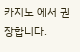카지노 에서 권장합니다.